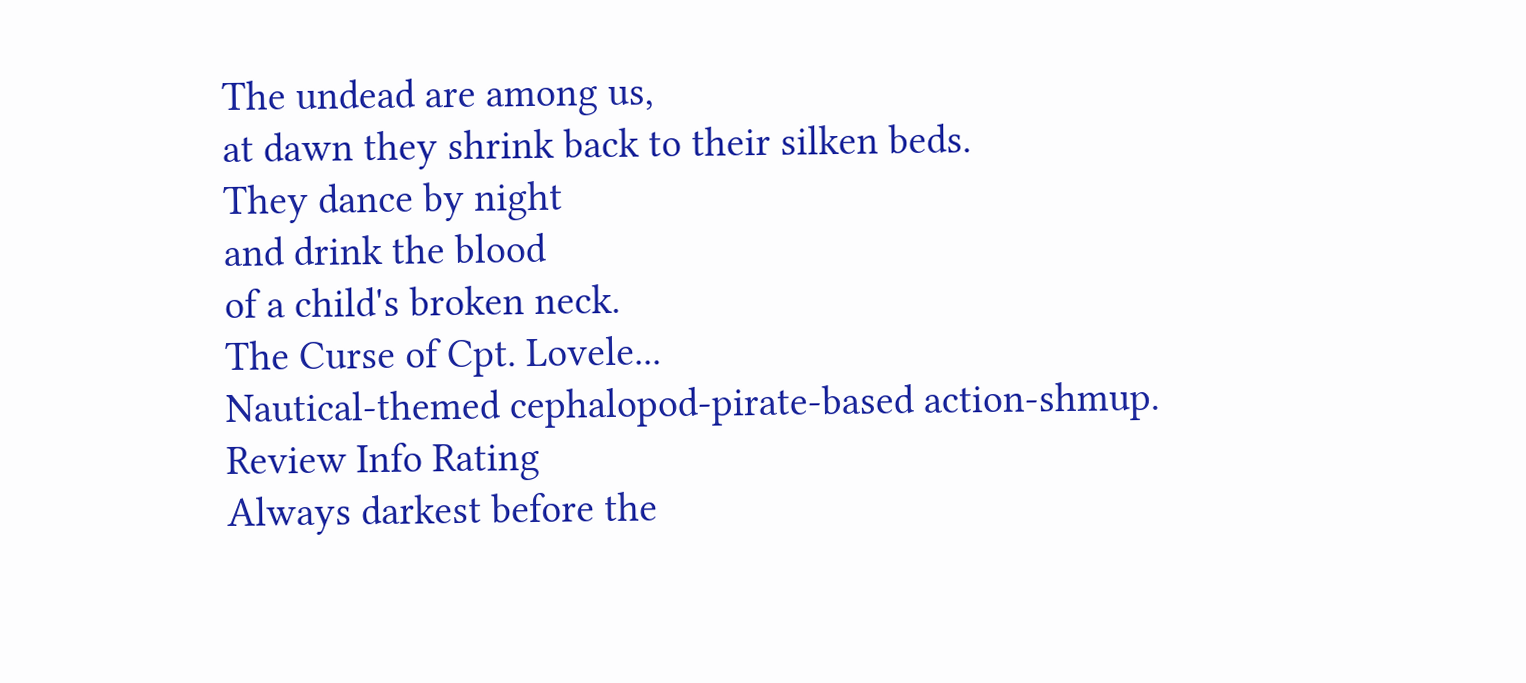The undead are among us,
at dawn they shrink back to their silken beds.
They dance by night
and drink the blood
of a child's broken neck.
The Curse of Cpt. Lovele...
Nautical-themed cephalopod-pirate-based action-shmup.
Review Info Rating
Always darkest before the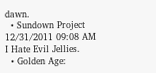dawn.
  • Sundown Project
12/31/2011 09:08 AM
I Hate Evil Jellies.
  • Golden Age: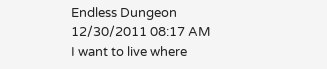Endless Dungeon
12/30/2011 08:17 AM
I want to live where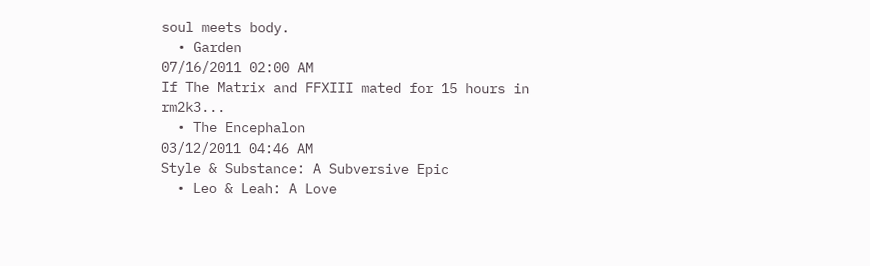soul meets body.
  • Garden
07/16/2011 02:00 AM
If The Matrix and FFXIII mated for 15 hours in rm2k3...
  • The Encephalon
03/12/2011 04:46 AM
Style & Substance: A Subversive Epic
  • Leo & Leah: A Love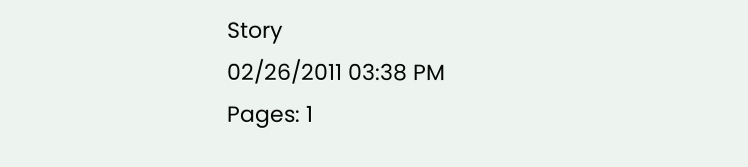Story
02/26/2011 03:38 PM
Pages: 1